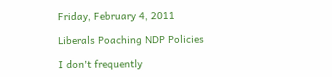Friday, February 4, 2011

Liberals Poaching NDP Policies

I don't frequently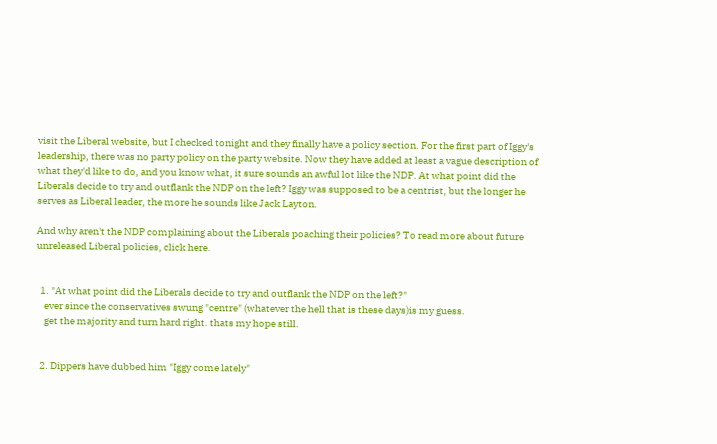visit the Liberal website, but I checked tonight and they finally have a policy section. For the first part of Iggy's leadership, there was no party policy on the party website. Now they have added at least a vague description of what they'd like to do, and you know what, it sure sounds an awful lot like the NDP. At what point did the Liberals decide to try and outflank the NDP on the left? Iggy was supposed to be a centrist, but the longer he serves as Liberal leader, the more he sounds like Jack Layton.

And why aren't the NDP complaining about the Liberals poaching their policies? To read more about future unreleased Liberal policies, click here.


  1. "At what point did the Liberals decide to try and outflank the NDP on the left?"
    ever since the conservatives swung "centre" (whatever the hell that is these days)is my guess.
    get the majority and turn hard right. thats my hope still.


  2. Dippers have dubbed him "Iggy come lately"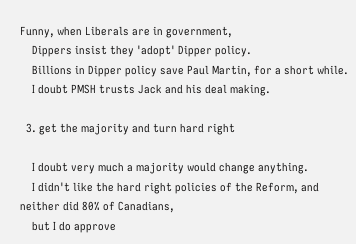Funny, when Liberals are in government,
    Dippers insist they 'adopt' Dipper policy.
    Billions in Dipper policy save Paul Martin, for a short while.
    I doubt PMSH trusts Jack and his deal making.

  3. get the majority and turn hard right

    I doubt very much a majority would change anything.
    I didn't like the hard right policies of the Reform, and neither did 80% of Canadians,
    but I do approve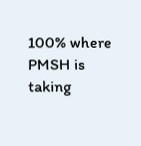100% where PMSH is taking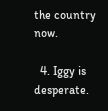the country now.

  4. Iggy is desperate.